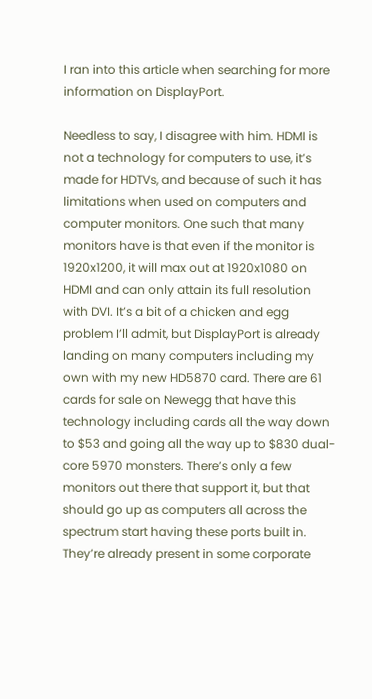I ran into this article when searching for more information on DisplayPort.

Needless to say, I disagree with him. HDMI is not a technology for computers to use, it’s made for HDTVs, and because of such it has limitations when used on computers and computer monitors. One such that many monitors have is that even if the monitor is 1920x1200, it will max out at 1920x1080 on HDMI and can only attain its full resolution with DVI. It’s a bit of a chicken and egg problem I’ll admit, but DisplayPort is already landing on many computers including my own with my new HD5870 card. There are 61 cards for sale on Newegg that have this technology including cards all the way down to $53 and going all the way up to $830 dual-core 5970 monsters. There’s only a few monitors out there that support it, but that should go up as computers all across the spectrum start having these ports built in. They’re already present in some corporate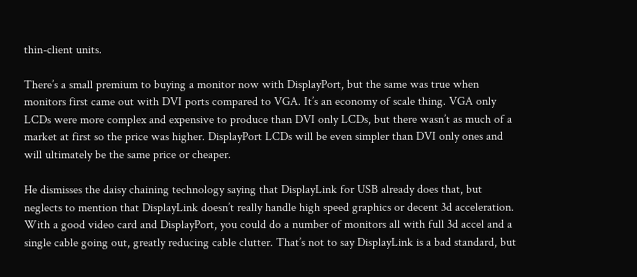thin-client units.

There’s a small premium to buying a monitor now with DisplayPort, but the same was true when monitors first came out with DVI ports compared to VGA. It’s an economy of scale thing. VGA only LCDs were more complex and expensive to produce than DVI only LCDs, but there wasn’t as much of a market at first so the price was higher. DisplayPort LCDs will be even simpler than DVI only ones and will ultimately be the same price or cheaper.

He dismisses the daisy chaining technology saying that DisplayLink for USB already does that, but neglects to mention that DisplayLink doesn’t really handle high speed graphics or decent 3d acceleration. With a good video card and DisplayPort, you could do a number of monitors all with full 3d accel and a single cable going out, greatly reducing cable clutter. That’s not to say DisplayLink is a bad standard, but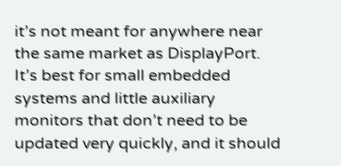it’s not meant for anywhere near the same market as DisplayPort. It’s best for small embedded systems and little auxiliary monitors that don’t need to be updated very quickly, and it should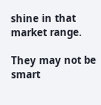shine in that market range.

They may not be smart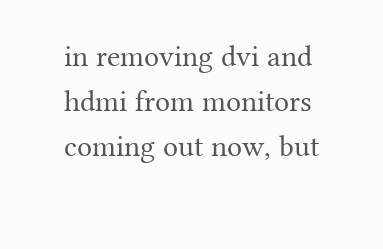in removing dvi and hdmi from monitors coming out now, but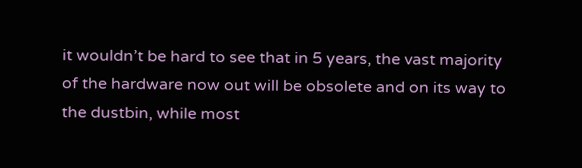it wouldn’t be hard to see that in 5 years, the vast majority of the hardware now out will be obsolete and on its way to the dustbin, while most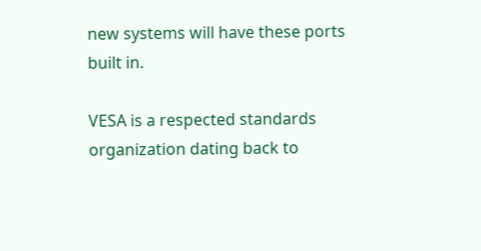new systems will have these ports built in.

VESA is a respected standards organization dating back to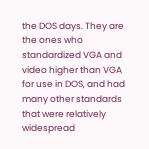the DOS days. They are the ones who standardized VGA and video higher than VGA for use in DOS, and had many other standards that were relatively widespread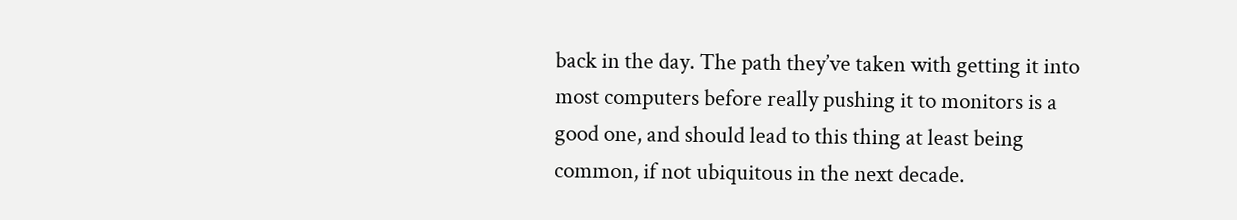back in the day. The path they’ve taken with getting it into most computers before really pushing it to monitors is a good one, and should lead to this thing at least being common, if not ubiquitous in the next decade.